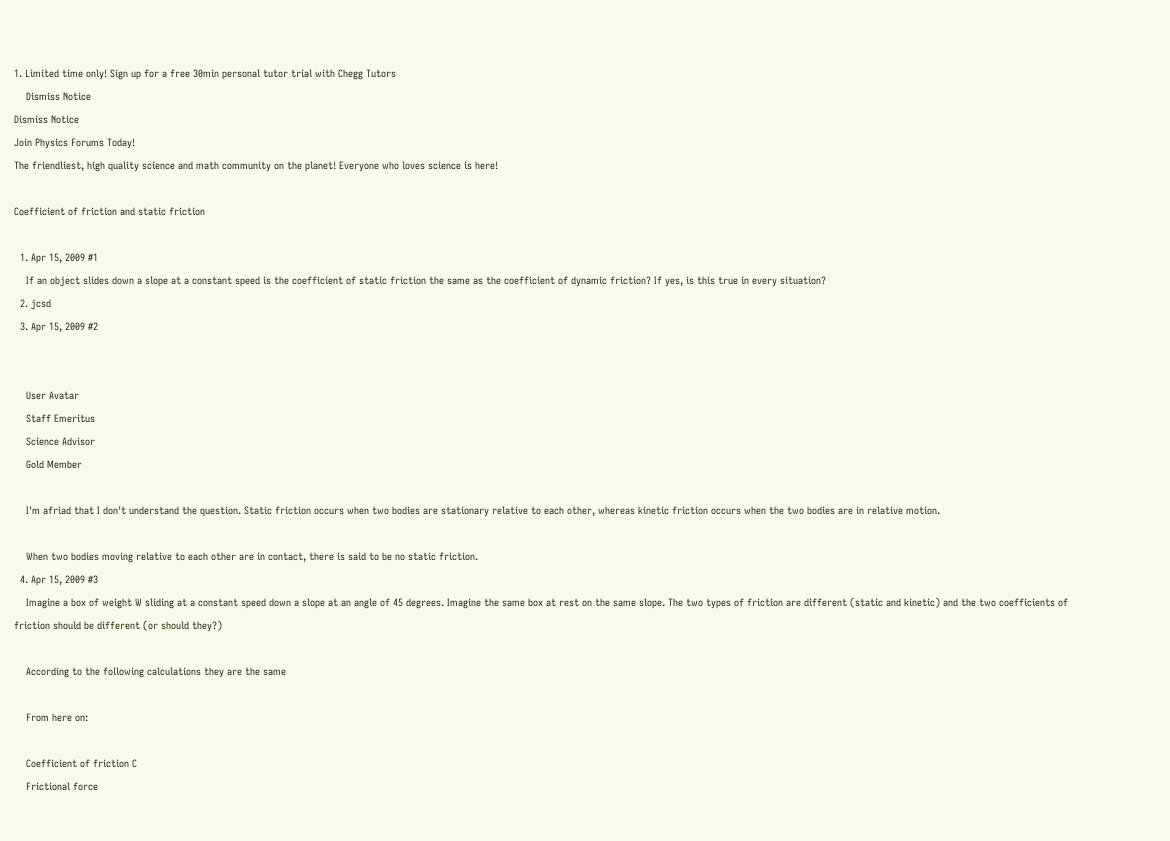1. Limited time only! Sign up for a free 30min personal tutor trial with Chegg Tutors
    Dismiss Notice
Dismiss Notice
Join Physics Forums Today!
The friendliest, high quality science and math community on the planet! Everyone who loves science is here!

Coefficient of friction and static friction

  1. Apr 15, 2009 #1
    If an object slides down a slope at a constant speed is the coefficient of static friction the same as the coefficient of dynamic friction? If yes, is this true in every situation?
  2. jcsd
  3. Apr 15, 2009 #2


    User Avatar
    Staff Emeritus
    Science Advisor
    Gold Member

    I'm afriad that I don't understand the question. Static friction occurs when two bodies are stationary relative to each other, whereas kinetic friction occurs when the two bodies are in relative motion.

    When two bodies moving relative to each other are in contact, there is said to be no static friction.
  4. Apr 15, 2009 #3
    Imagine a box of weight W sliding at a constant speed down a slope at an angle of 45 degrees. Imagine the same box at rest on the same slope. The two types of friction are different (static and kinetic) and the two coefficients of friction should be different (or should they?)

    According to the following calculations they are the same

    From here on:

    Coefficient of friction C
    Frictional force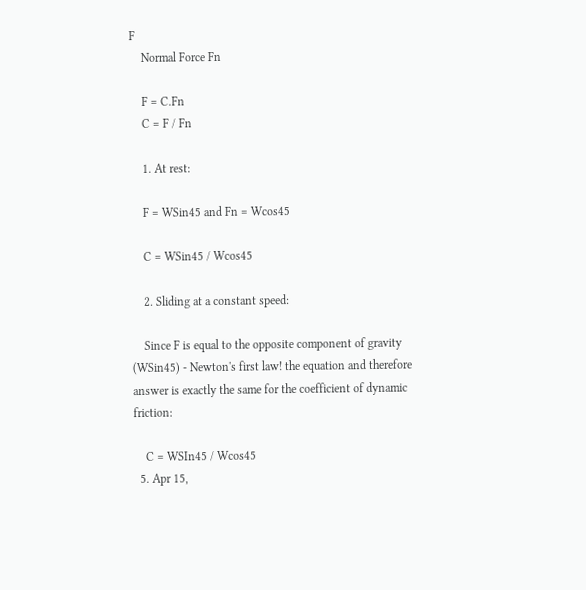F
    Normal Force Fn

    F = C.Fn
    C = F / Fn

    1. At rest:

    F = WSin45 and Fn = Wcos45

    C = WSin45 / Wcos45

    2. Sliding at a constant speed:

    Since F is equal to the opposite component of gravity (WSin45) - Newton's first law! the equation and therefore answer is exactly the same for the coefficient of dynamic friction:

    C = WSIn45 / Wcos45
  5. Apr 15,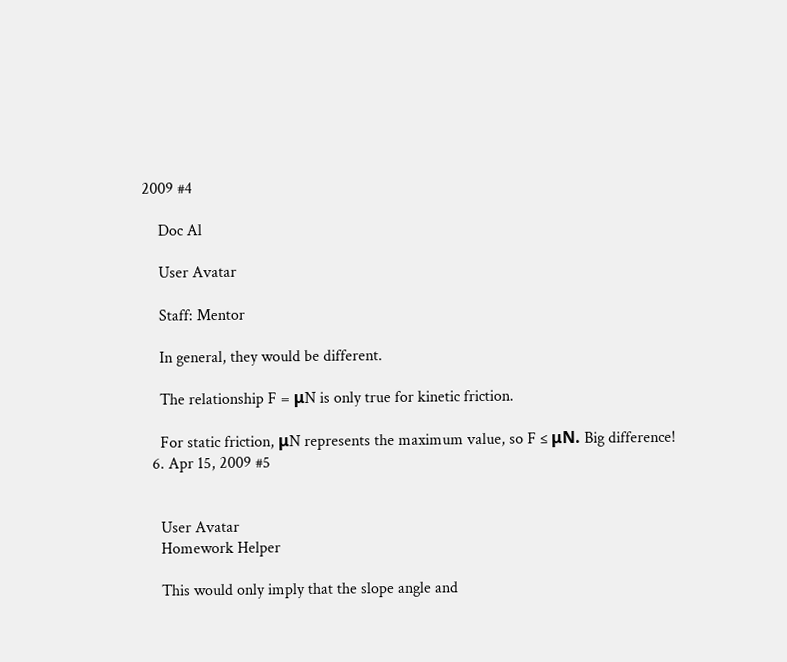2009 #4

    Doc Al

    User Avatar

    Staff: Mentor

    In general, they would be different.

    The relationship F = μN is only true for kinetic friction.

    For static friction, μN represents the maximum value, so F ≤ μN. Big difference!
  6. Apr 15, 2009 #5


    User Avatar
    Homework Helper

    This would only imply that the slope angle and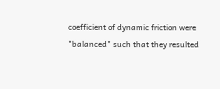coefficient of dynamic friction were "balanced" such that they resulted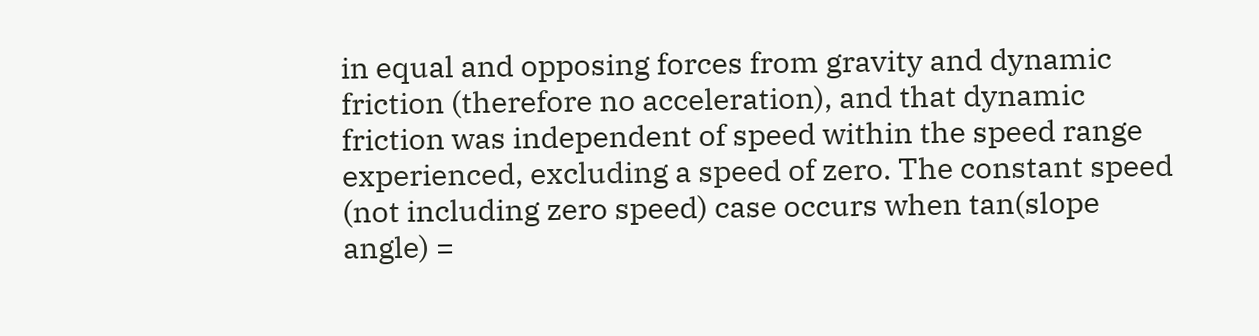in equal and opposing forces from gravity and dynamic friction (therefore no acceleration), and that dynamic friction was independent of speed within the speed range experienced, excluding a speed of zero. The constant speed (not including zero speed) case occurs when tan(slope angle) =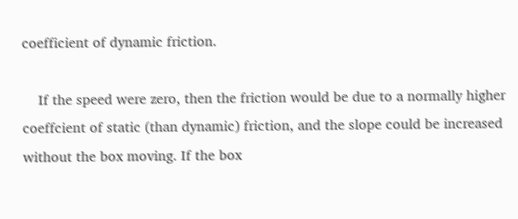coefficient of dynamic friction.

    If the speed were zero, then the friction would be due to a normally higher coeffcient of static (than dynamic) friction, and the slope could be increased without the box moving. If the box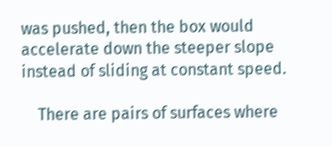was pushed, then the box would accelerate down the steeper slope instead of sliding at constant speed.

    There are pairs of surfaces where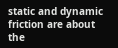static and dynamic friction are about the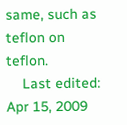same, such as teflon on teflon.
    Last edited: Apr 15, 2009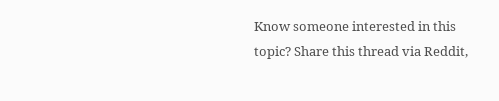Know someone interested in this topic? Share this thread via Reddit,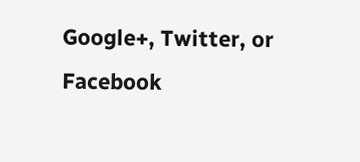Google+, Twitter, or Facebook